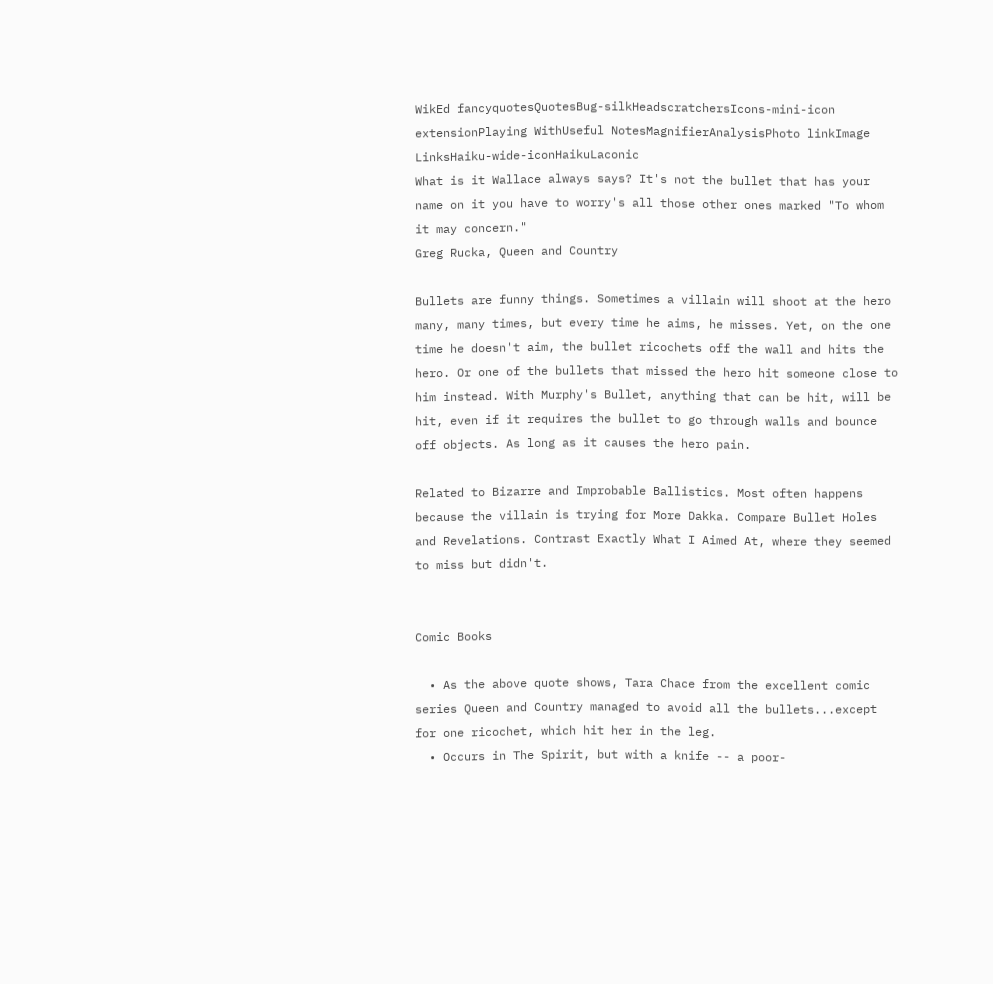WikEd fancyquotesQuotesBug-silkHeadscratchersIcons-mini-icon extensionPlaying WithUseful NotesMagnifierAnalysisPhoto linkImage LinksHaiku-wide-iconHaikuLaconic
What is it Wallace always says? It's not the bullet that has your name on it you have to worry's all those other ones marked "To whom it may concern."
Greg Rucka, Queen and Country

Bullets are funny things. Sometimes a villain will shoot at the hero many, many times, but every time he aims, he misses. Yet, on the one time he doesn't aim, the bullet ricochets off the wall and hits the hero. Or one of the bullets that missed the hero hit someone close to him instead. With Murphy's Bullet, anything that can be hit, will be hit, even if it requires the bullet to go through walls and bounce off objects. As long as it causes the hero pain.

Related to Bizarre and Improbable Ballistics. Most often happens because the villain is trying for More Dakka. Compare Bullet Holes and Revelations. Contrast Exactly What I Aimed At, where they seemed to miss but didn't.


Comic Books

  • As the above quote shows, Tara Chace from the excellent comic series Queen and Country managed to avoid all the bullets...except for one ricochet, which hit her in the leg.
  • Occurs in The Spirit, but with a knife -- a poor-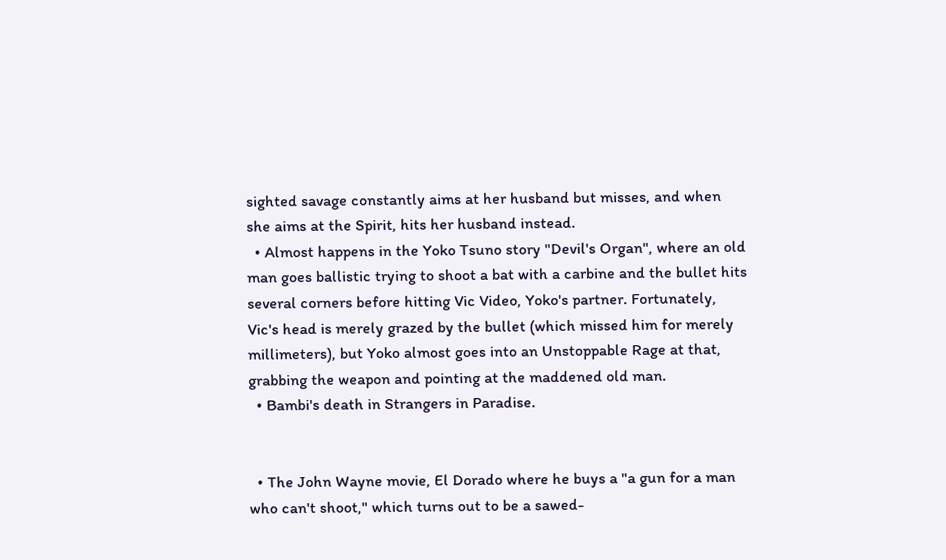sighted savage constantly aims at her husband but misses, and when she aims at the Spirit, hits her husband instead.
  • Almost happens in the Yoko Tsuno story "Devil's Organ", where an old man goes ballistic trying to shoot a bat with a carbine and the bullet hits several corners before hitting Vic Video, Yoko's partner. Fortunately, Vic's head is merely grazed by the bullet (which missed him for merely millimeters), but Yoko almost goes into an Unstoppable Rage at that, grabbing the weapon and pointing at the maddened old man.
  • Bambi's death in Strangers in Paradise.


  • The John Wayne movie, El Dorado where he buys a "a gun for a man who can't shoot," which turns out to be a sawed-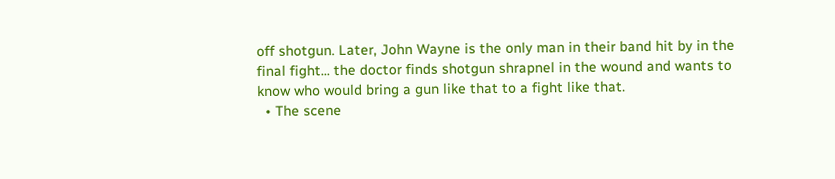off shotgun. Later, John Wayne is the only man in their band hit by in the final fight... the doctor finds shotgun shrapnel in the wound and wants to know who would bring a gun like that to a fight like that.
  • The scene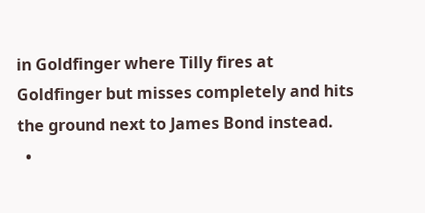in Goldfinger where Tilly fires at Goldfinger but misses completely and hits the ground next to James Bond instead.
  •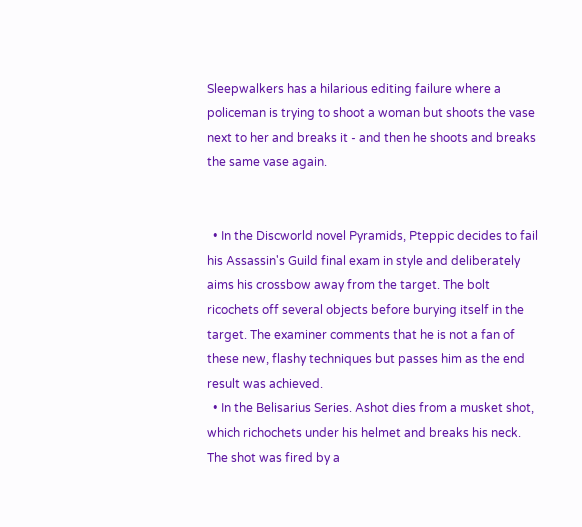Sleepwalkers has a hilarious editing failure where a policeman is trying to shoot a woman but shoots the vase next to her and breaks it - and then he shoots and breaks the same vase again.


  • In the Discworld novel Pyramids, Pteppic decides to fail his Assassin's Guild final exam in style and deliberately aims his crossbow away from the target. The bolt ricochets off several objects before burying itself in the target. The examiner comments that he is not a fan of these new, flashy techniques but passes him as the end result was achieved.
  • In the Belisarius Series. Ashot dies from a musket shot, which richochets under his helmet and breaks his neck. The shot was fired by a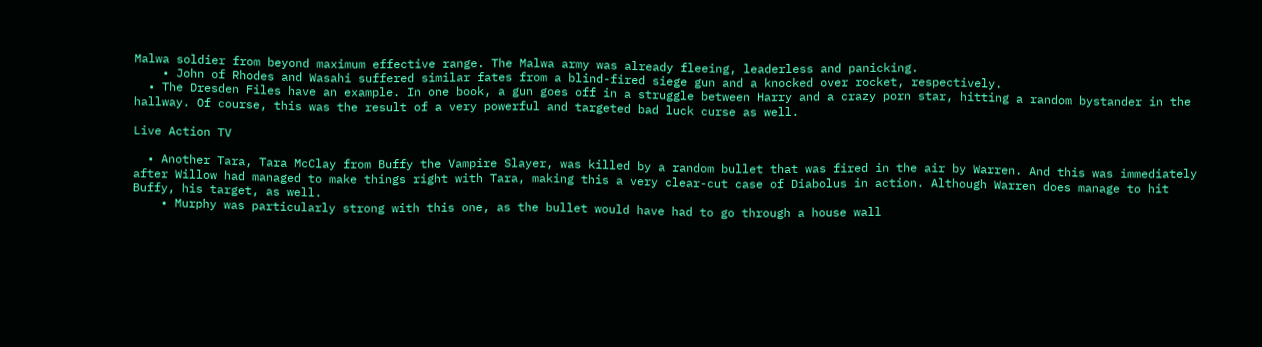Malwa soldier from beyond maximum effective range. The Malwa army was already fleeing, leaderless and panicking.
    • John of Rhodes and Wasahi suffered similar fates from a blind-fired siege gun and a knocked over rocket, respectively.
  • The Dresden Files have an example. In one book, a gun goes off in a struggle between Harry and a crazy porn star, hitting a random bystander in the hallway. Of course, this was the result of a very powerful and targeted bad luck curse as well.

Live Action TV

  • Another Tara, Tara McClay from Buffy the Vampire Slayer, was killed by a random bullet that was fired in the air by Warren. And this was immediately after Willow had managed to make things right with Tara, making this a very clear-cut case of Diabolus in action. Although Warren does manage to hit Buffy, his target, as well.
    • Murphy was particularly strong with this one, as the bullet would have had to go through a house wall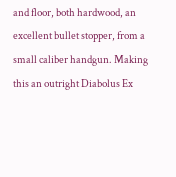and floor, both hardwood, an excellent bullet stopper, from a small caliber handgun. Making this an outright Diabolus Ex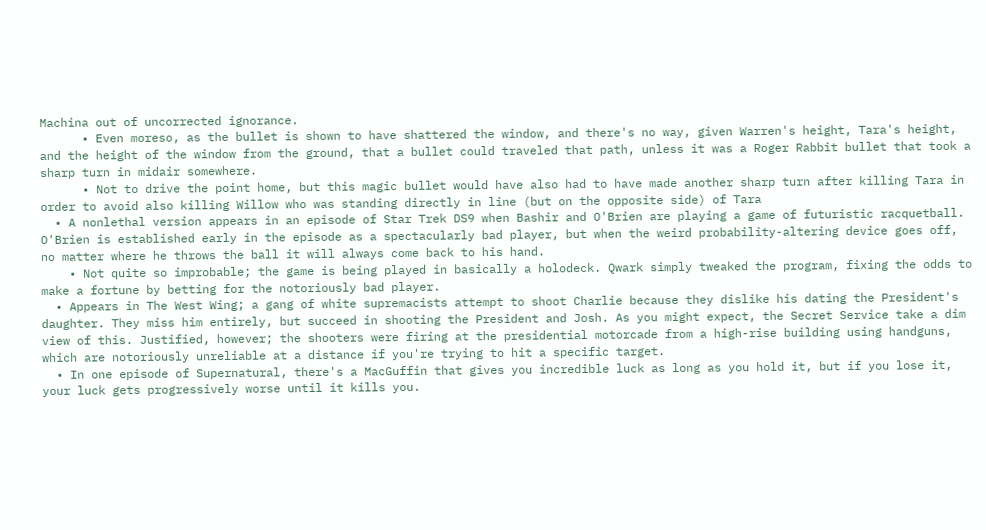Machina out of uncorrected ignorance.
      • Even moreso, as the bullet is shown to have shattered the window, and there's no way, given Warren's height, Tara's height, and the height of the window from the ground, that a bullet could traveled that path, unless it was a Roger Rabbit bullet that took a sharp turn in midair somewhere.
      • Not to drive the point home, but this magic bullet would have also had to have made another sharp turn after killing Tara in order to avoid also killing Willow who was standing directly in line (but on the opposite side) of Tara
  • A nonlethal version appears in an episode of Star Trek DS9 when Bashir and O'Brien are playing a game of futuristic racquetball. O'Brien is established early in the episode as a spectacularly bad player, but when the weird probability-altering device goes off, no matter where he throws the ball it will always come back to his hand.
    • Not quite so improbable; the game is being played in basically a holodeck. Qwark simply tweaked the program, fixing the odds to make a fortune by betting for the notoriously bad player.
  • Appears in The West Wing; a gang of white supremacists attempt to shoot Charlie because they dislike his dating the President's daughter. They miss him entirely, but succeed in shooting the President and Josh. As you might expect, the Secret Service take a dim view of this. Justified, however; the shooters were firing at the presidential motorcade from a high-rise building using handguns, which are notoriously unreliable at a distance if you're trying to hit a specific target.
  • In one episode of Supernatural, there's a MacGuffin that gives you incredible luck as long as you hold it, but if you lose it, your luck gets progressively worse until it kills you.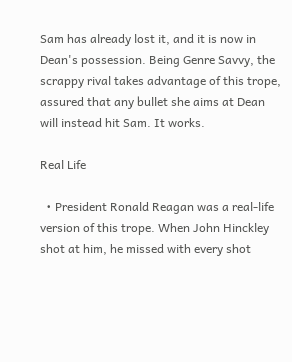Sam has already lost it, and it is now in Dean's possession. Being Genre Savvy, the scrappy rival takes advantage of this trope, assured that any bullet she aims at Dean will instead hit Sam. It works.

Real Life

  • President Ronald Reagan was a real-life version of this trope. When John Hinckley shot at him, he missed with every shot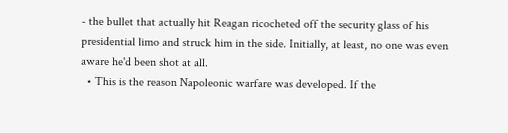- the bullet that actually hit Reagan ricocheted off the security glass of his presidential limo and struck him in the side. Initially, at least, no one was even aware he'd been shot at all.
  • This is the reason Napoleonic warfare was developed. If the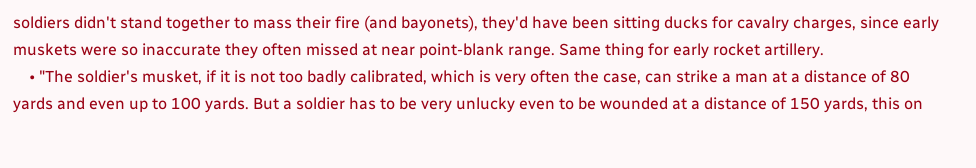soldiers didn't stand together to mass their fire (and bayonets), they'd have been sitting ducks for cavalry charges, since early muskets were so inaccurate they often missed at near point-blank range. Same thing for early rocket artillery.
    • "The soldier's musket, if it is not too badly calibrated, which is very often the case, can strike a man at a distance of 80 yards and even up to 100 yards. But a soldier has to be very unlucky even to be wounded at a distance of 150 yards, this on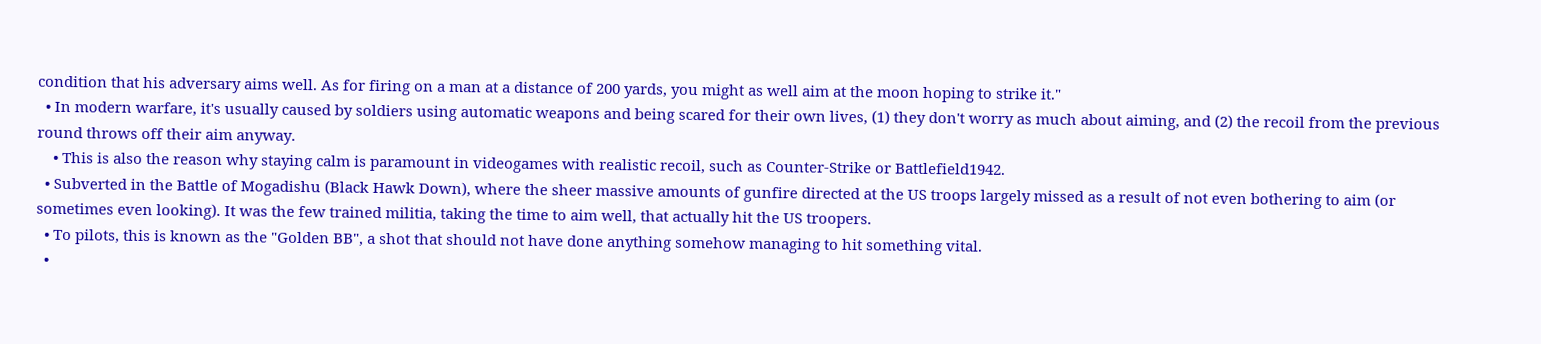condition that his adversary aims well. As for firing on a man at a distance of 200 yards, you might as well aim at the moon hoping to strike it."
  • In modern warfare, it's usually caused by soldiers using automatic weapons and being scared for their own lives, (1) they don't worry as much about aiming, and (2) the recoil from the previous round throws off their aim anyway.
    • This is also the reason why staying calm is paramount in videogames with realistic recoil, such as Counter-Strike or Battlefield1942.
  • Subverted in the Battle of Mogadishu (Black Hawk Down), where the sheer massive amounts of gunfire directed at the US troops largely missed as a result of not even bothering to aim (or sometimes even looking). It was the few trained militia, taking the time to aim well, that actually hit the US troopers.
  • To pilots, this is known as the "Golden BB", a shot that should not have done anything somehow managing to hit something vital.
  •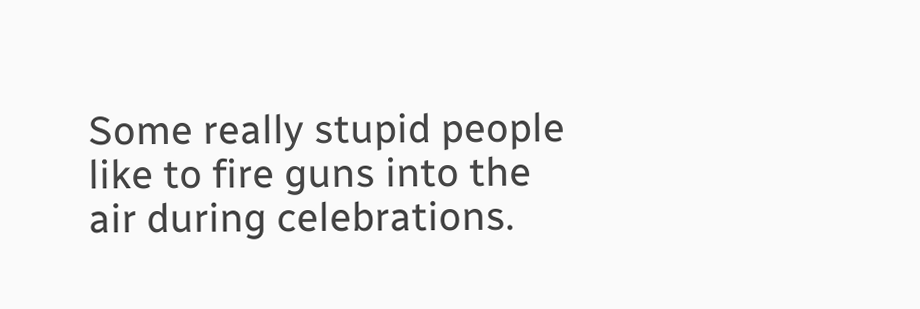Some really stupid people like to fire guns into the air during celebrations.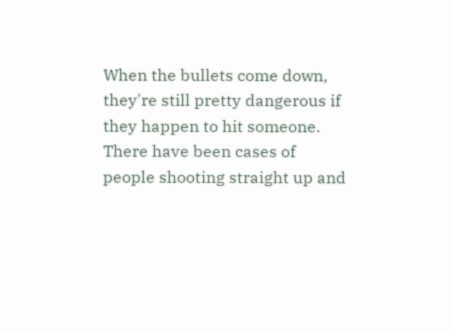When the bullets come down, they're still pretty dangerous if they happen to hit someone. There have been cases of people shooting straight up and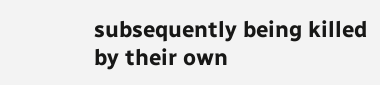subsequently being killed by their own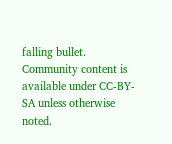falling bullet.
Community content is available under CC-BY-SA unless otherwise noted.